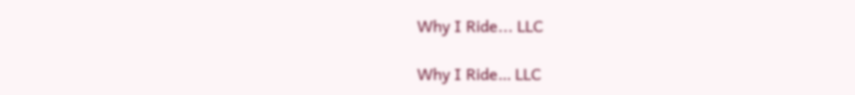Why I Ride... LLC

Why I Ride… LLC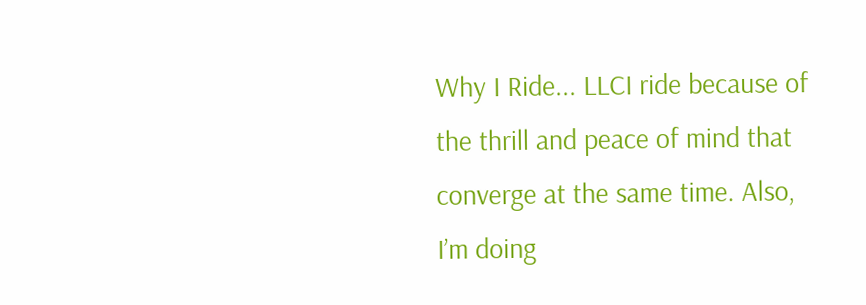Why I Ride... LLCI ride because of the thrill and peace of mind that converge at the same time. Also, I’m doing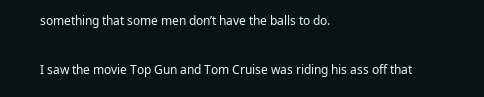something that some men don’t have the balls to do.

I saw the movie Top Gun and Tom Cruise was riding his ass off that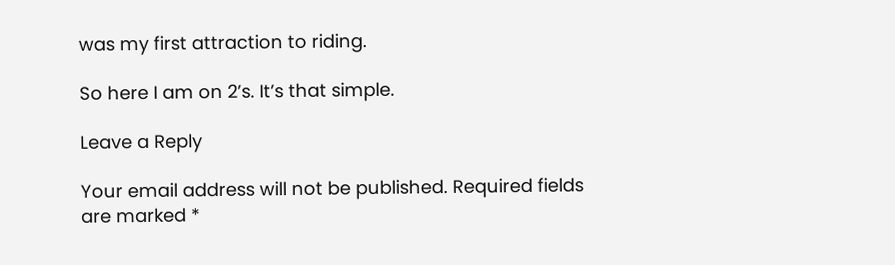was my first attraction to riding.

So here I am on 2’s. It’s that simple.

Leave a Reply

Your email address will not be published. Required fields are marked *